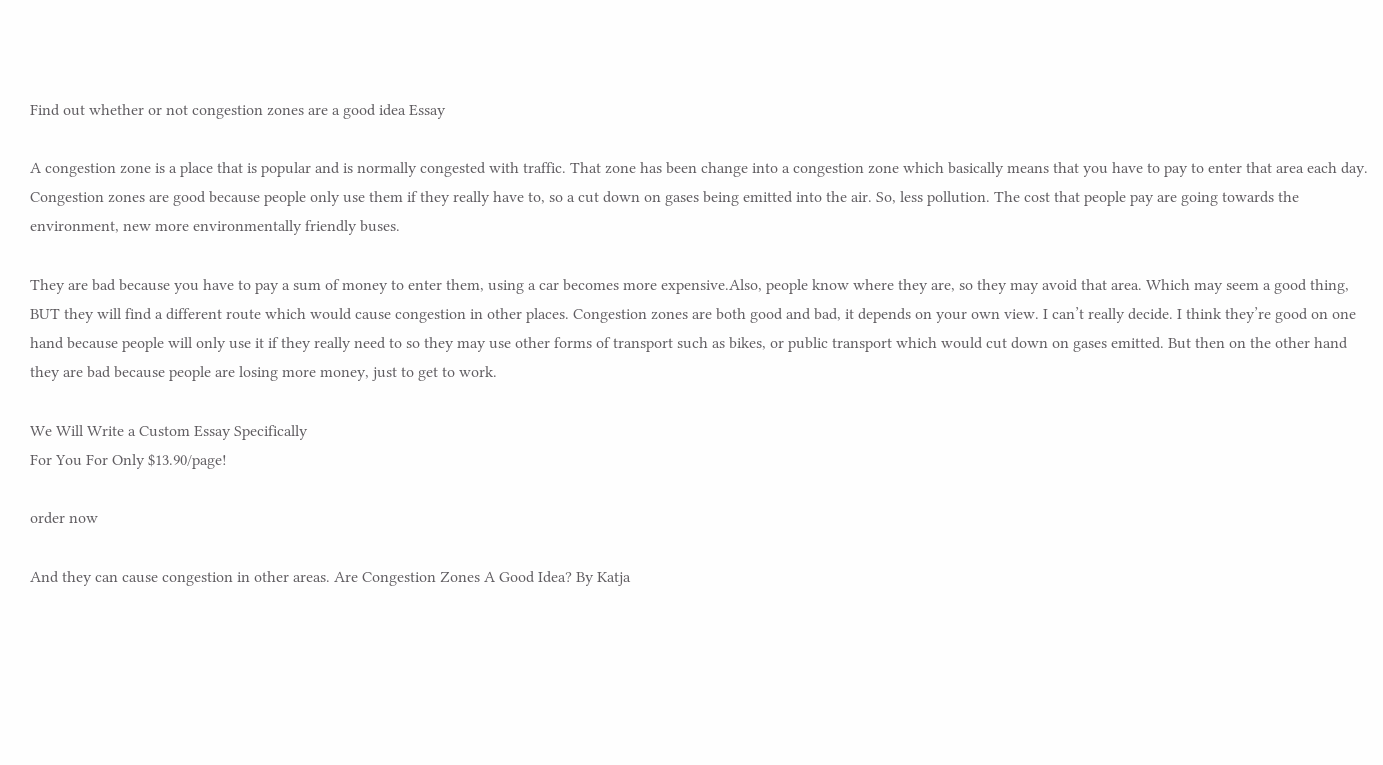Find out whether or not congestion zones are a good idea Essay

A congestion zone is a place that is popular and is normally congested with traffic. That zone has been change into a congestion zone which basically means that you have to pay to enter that area each day. Congestion zones are good because people only use them if they really have to, so a cut down on gases being emitted into the air. So, less pollution. The cost that people pay are going towards the environment, new more environmentally friendly buses.

They are bad because you have to pay a sum of money to enter them, using a car becomes more expensive.Also, people know where they are, so they may avoid that area. Which may seem a good thing, BUT they will find a different route which would cause congestion in other places. Congestion zones are both good and bad, it depends on your own view. I can’t really decide. I think they’re good on one hand because people will only use it if they really need to so they may use other forms of transport such as bikes, or public transport which would cut down on gases emitted. But then on the other hand they are bad because people are losing more money, just to get to work.

We Will Write a Custom Essay Specifically
For You For Only $13.90/page!

order now

And they can cause congestion in other areas. Are Congestion Zones A Good Idea? By Katja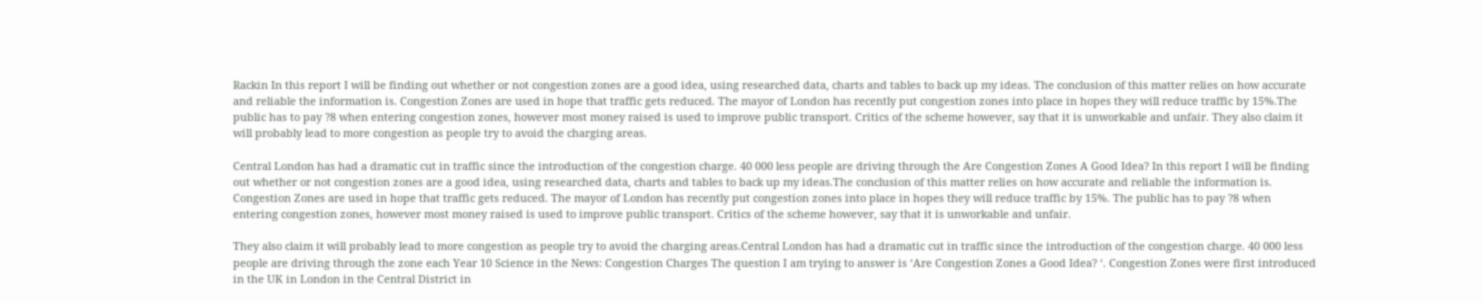Rackin In this report I will be finding out whether or not congestion zones are a good idea, using researched data, charts and tables to back up my ideas. The conclusion of this matter relies on how accurate and reliable the information is. Congestion Zones are used in hope that traffic gets reduced. The mayor of London has recently put congestion zones into place in hopes they will reduce traffic by 15%.The public has to pay ?8 when entering congestion zones, however most money raised is used to improve public transport. Critics of the scheme however, say that it is unworkable and unfair. They also claim it will probably lead to more congestion as people try to avoid the charging areas.

Central London has had a dramatic cut in traffic since the introduction of the congestion charge. 40 000 less people are driving through the Are Congestion Zones A Good Idea? In this report I will be finding out whether or not congestion zones are a good idea, using researched data, charts and tables to back up my ideas.The conclusion of this matter relies on how accurate and reliable the information is. Congestion Zones are used in hope that traffic gets reduced. The mayor of London has recently put congestion zones into place in hopes they will reduce traffic by 15%. The public has to pay ?8 when entering congestion zones, however most money raised is used to improve public transport. Critics of the scheme however, say that it is unworkable and unfair.

They also claim it will probably lead to more congestion as people try to avoid the charging areas.Central London has had a dramatic cut in traffic since the introduction of the congestion charge. 40 000 less people are driving through the zone each Year 10 Science in the News: Congestion Charges The question I am trying to answer is ‘Are Congestion Zones a Good Idea? ‘. Congestion Zones were first introduced in the UK in London in the Central District in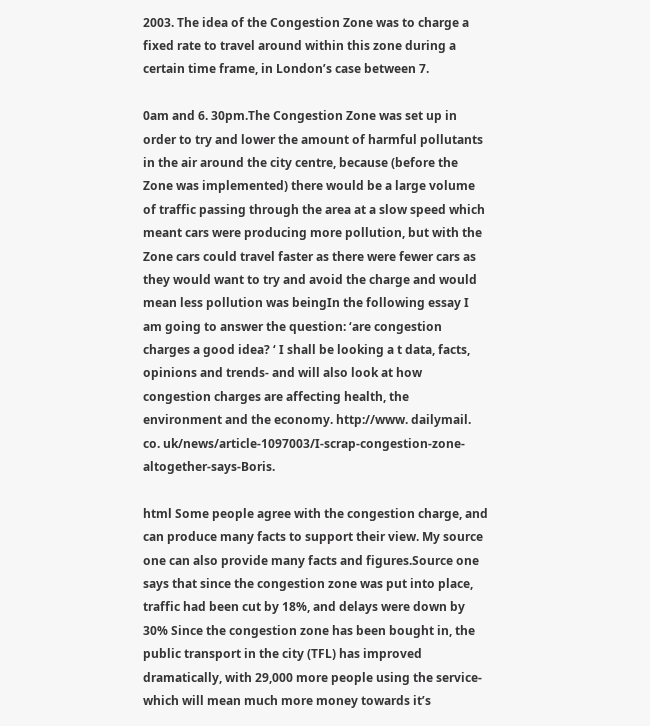2003. The idea of the Congestion Zone was to charge a fixed rate to travel around within this zone during a certain time frame, in London’s case between 7.

0am and 6. 30pm.The Congestion Zone was set up in order to try and lower the amount of harmful pollutants in the air around the city centre, because (before the Zone was implemented) there would be a large volume of traffic passing through the area at a slow speed which meant cars were producing more pollution, but with the Zone cars could travel faster as there were fewer cars as they would want to try and avoid the charge and would mean less pollution was beingIn the following essay I am going to answer the question: ‘are congestion charges a good idea? ‘ I shall be looking a t data, facts, opinions and trends- and will also look at how congestion charges are affecting health, the environment and the economy. http://www. dailymail. co. uk/news/article-1097003/I-scrap-congestion-zone-altogether-says-Boris.

html Some people agree with the congestion charge, and can produce many facts to support their view. My source one can also provide many facts and figures.Source one says that since the congestion zone was put into place, traffic had been cut by 18%, and delays were down by 30% Since the congestion zone has been bought in, the public transport in the city (TFL) has improved dramatically, with 29,000 more people using the service- which will mean much more money towards it’s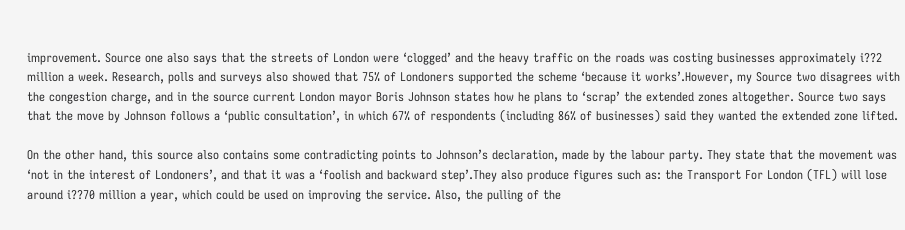improvement. Source one also says that the streets of London were ‘clogged’ and the heavy traffic on the roads was costing businesses approximately i??2 million a week. Research, polls and surveys also showed that 75% of Londoners supported the scheme ‘because it works’.However, my Source two disagrees with the congestion charge, and in the source current London mayor Boris Johnson states how he plans to ‘scrap’ the extended zones altogether. Source two says that the move by Johnson follows a ‘public consultation’, in which 67% of respondents (including 86% of businesses) said they wanted the extended zone lifted.

On the other hand, this source also contains some contradicting points to Johnson’s declaration, made by the labour party. They state that the movement was ‘not in the interest of Londoners’, and that it was a ‘foolish and backward step’.They also produce figures such as: the Transport For London (TFL) will lose around i??70 million a year, which could be used on improving the service. Also, the pulling of the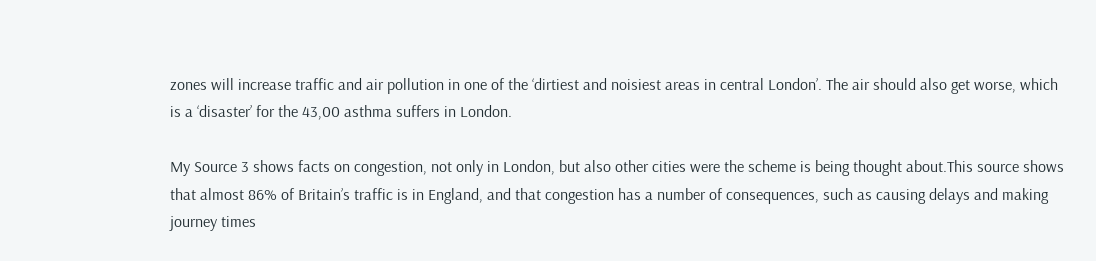zones will increase traffic and air pollution in one of the ‘dirtiest and noisiest areas in central London’. The air should also get worse, which is a ‘disaster’ for the 43,00 asthma suffers in London.

My Source 3 shows facts on congestion, not only in London, but also other cities were the scheme is being thought about.This source shows that almost 86% of Britain’s traffic is in England, and that congestion has a number of consequences, such as causing delays and making journey times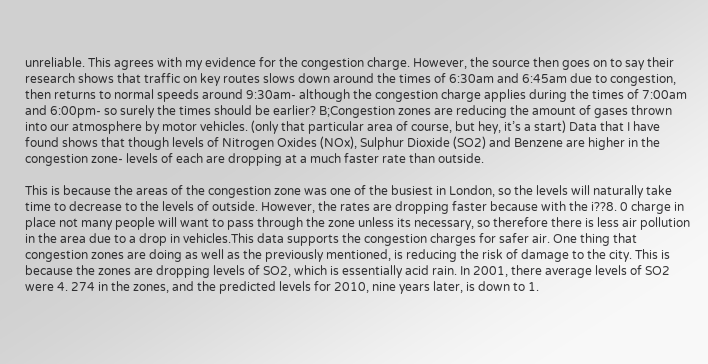unreliable. This agrees with my evidence for the congestion charge. However, the source then goes on to say their research shows that traffic on key routes slows down around the times of 6:30am and 6:45am due to congestion, then returns to normal speeds around 9:30am- although the congestion charge applies during the times of 7:00am and 6:00pm- so surely the times should be earlier? B;Congestion zones are reducing the amount of gases thrown into our atmosphere by motor vehicles. (only that particular area of course, but hey, it’s a start) Data that I have found shows that though levels of Nitrogen Oxides (NOx), Sulphur Dioxide (SO2) and Benzene are higher in the congestion zone- levels of each are dropping at a much faster rate than outside.

This is because the areas of the congestion zone was one of the busiest in London, so the levels will naturally take time to decrease to the levels of outside. However, the rates are dropping faster because with the i??8. 0 charge in place not many people will want to pass through the zone unless its necessary, so therefore there is less air pollution in the area due to a drop in vehicles.This data supports the congestion charges for safer air. One thing that congestion zones are doing as well as the previously mentioned, is reducing the risk of damage to the city. This is because the zones are dropping levels of SO2, which is essentially acid rain. In 2001, there average levels of SO2 were 4. 274 in the zones, and the predicted levels for 2010, nine years later, is down to 1.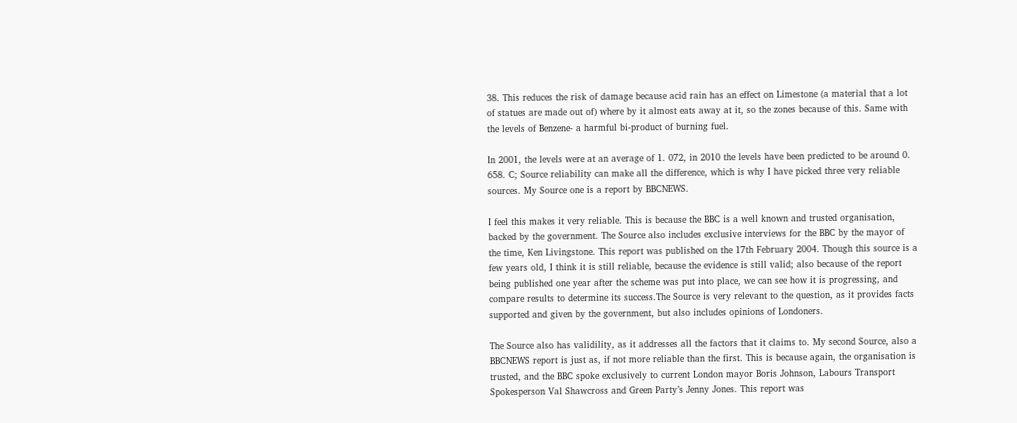38. This reduces the risk of damage because acid rain has an effect on Limestone (a material that a lot of statues are made out of) where by it almost eats away at it, so the zones because of this. Same with the levels of Benzene- a harmful bi-product of burning fuel.

In 2001, the levels were at an average of 1. 072, in 2010 the levels have been predicted to be around 0. 658. C; Source reliability can make all the difference, which is why I have picked three very reliable sources. My Source one is a report by BBCNEWS.

I feel this makes it very reliable. This is because the BBC is a well known and trusted organisation, backed by the government. The Source also includes exclusive interviews for the BBC by the mayor of the time, Ken Livingstone. This report was published on the 17th February 2004. Though this source is a few years old, I think it is still reliable, because the evidence is still valid; also because of the report being published one year after the scheme was put into place, we can see how it is progressing, and compare results to determine its success.The Source is very relevant to the question, as it provides facts supported and given by the government, but also includes opinions of Londoners.

The Source also has validility, as it addresses all the factors that it claims to. My second Source, also a BBCNEWS report is just as, if not more reliable than the first. This is because again, the organisation is trusted, and the BBC spoke exclusively to current London mayor Boris Johnson, Labours Transport Spokesperson Val Shawcross and Green Party’s Jenny Jones. This report was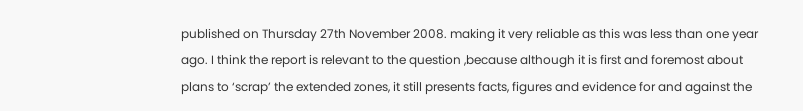published on Thursday 27th November 2008. making it very reliable as this was less than one year ago. I think the report is relevant to the question ,because although it is first and foremost about plans to ‘scrap’ the extended zones, it still presents facts, figures and evidence for and against the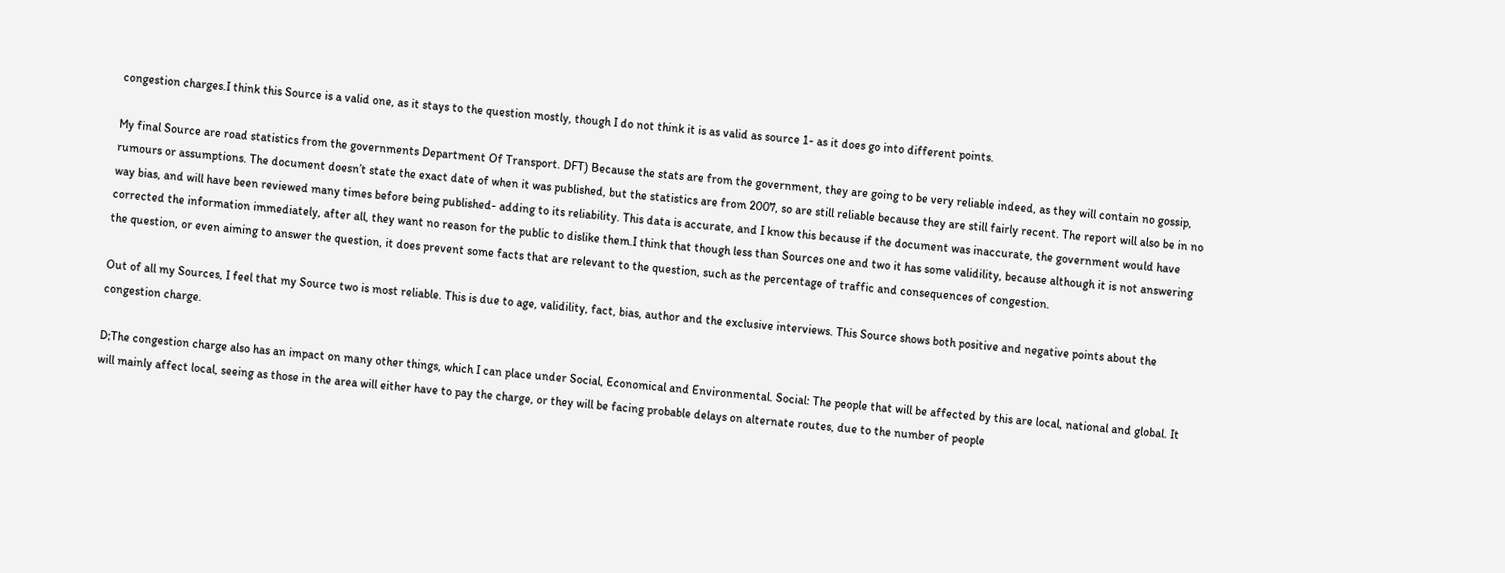congestion charges.I think this Source is a valid one, as it stays to the question mostly, though I do not think it is as valid as source 1- as it does go into different points.

My final Source are road statistics from the governments Department Of Transport. DFT) Because the stats are from the government, they are going to be very reliable indeed, as they will contain no gossip, rumours or assumptions. The document doesn’t state the exact date of when it was published, but the statistics are from 2007, so are still reliable because they are still fairly recent. The report will also be in no way bias, and will have been reviewed many times before being published- adding to its reliability. This data is accurate, and I know this because if the document was inaccurate, the government would have corrected the information immediately, after all, they want no reason for the public to dislike them.I think that though less than Sources one and two it has some validility, because although it is not answering the question, or even aiming to answer the question, it does prevent some facts that are relevant to the question, such as the percentage of traffic and consequences of congestion.

Out of all my Sources, I feel that my Source two is most reliable. This is due to age, validility, fact, bias, author and the exclusive interviews. This Source shows both positive and negative points about the congestion charge.

D;The congestion charge also has an impact on many other things, which I can place under Social, Economical and Environmental. Social: The people that will be affected by this are local, national and global. It will mainly affect local, seeing as those in the area will either have to pay the charge, or they will be facing probable delays on alternate routes, due to the number of people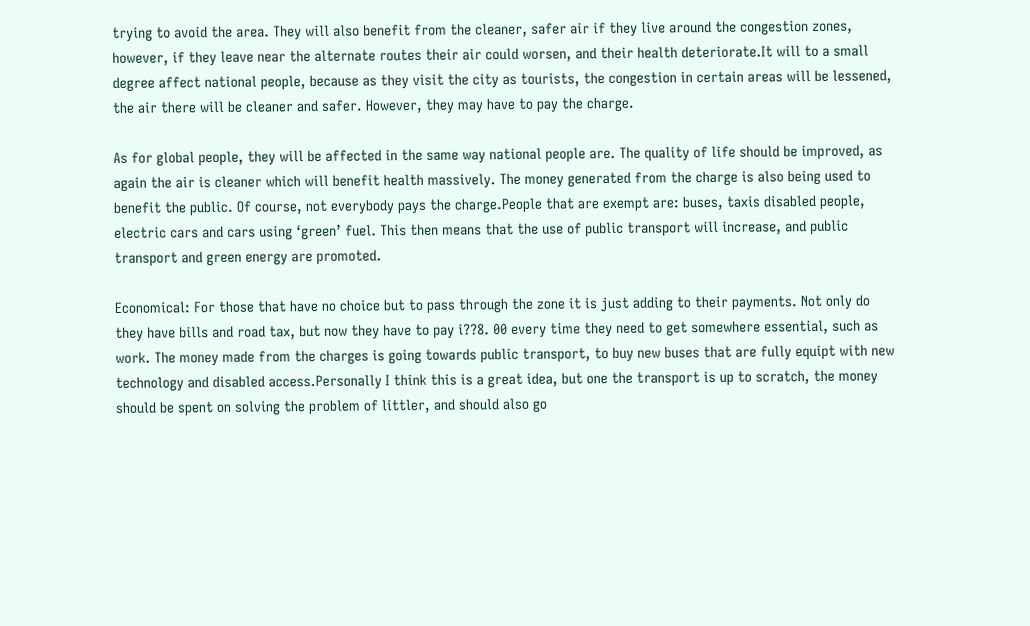trying to avoid the area. They will also benefit from the cleaner, safer air if they live around the congestion zones, however, if they leave near the alternate routes their air could worsen, and their health deteriorate.It will to a small degree affect national people, because as they visit the city as tourists, the congestion in certain areas will be lessened, the air there will be cleaner and safer. However, they may have to pay the charge.

As for global people, they will be affected in the same way national people are. The quality of life should be improved, as again the air is cleaner which will benefit health massively. The money generated from the charge is also being used to benefit the public. Of course, not everybody pays the charge.People that are exempt are: buses, taxis disabled people, electric cars and cars using ‘green’ fuel. This then means that the use of public transport will increase, and public transport and green energy are promoted.

Economical: For those that have no choice but to pass through the zone it is just adding to their payments. Not only do they have bills and road tax, but now they have to pay i??8. 00 every time they need to get somewhere essential, such as work. The money made from the charges is going towards public transport, to buy new buses that are fully equipt with new technology and disabled access.Personally I think this is a great idea, but one the transport is up to scratch, the money should be spent on solving the problem of littler, and should also go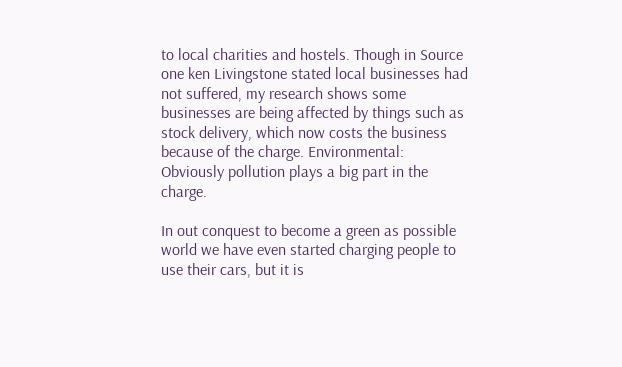to local charities and hostels. Though in Source one ken Livingstone stated local businesses had not suffered, my research shows some businesses are being affected by things such as stock delivery, which now costs the business because of the charge. Environmental: Obviously pollution plays a big part in the charge.

In out conquest to become a green as possible world we have even started charging people to use their cars, but it is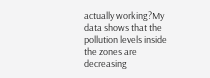actually working?My data shows that the pollution levels inside the zones are decreasing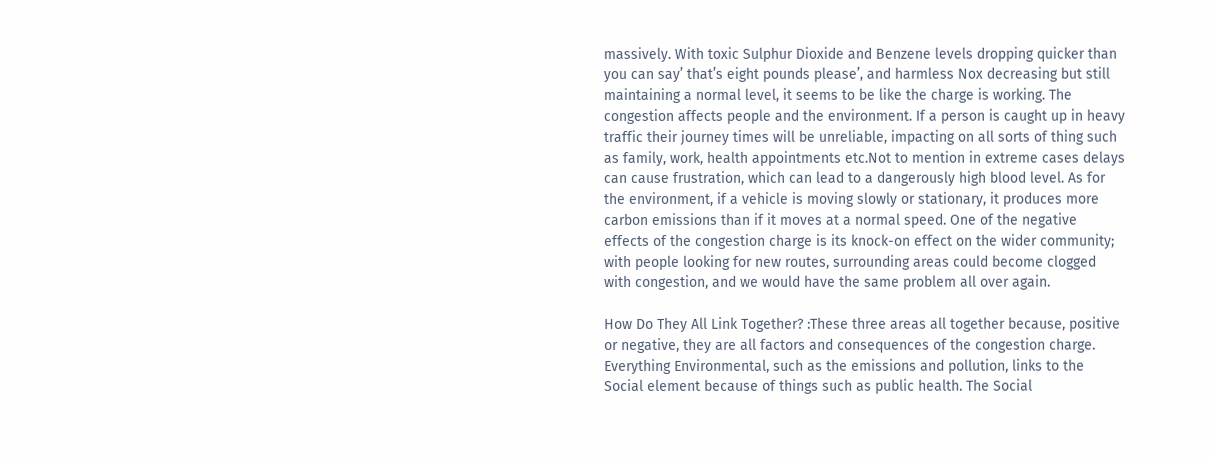massively. With toxic Sulphur Dioxide and Benzene levels dropping quicker than you can say’ that’s eight pounds please’, and harmless Nox decreasing but still maintaining a normal level, it seems to be like the charge is working. The congestion affects people and the environment. If a person is caught up in heavy traffic their journey times will be unreliable, impacting on all sorts of thing such as family, work, health appointments etc.Not to mention in extreme cases delays can cause frustration, which can lead to a dangerously high blood level. As for the environment, if a vehicle is moving slowly or stationary, it produces more carbon emissions than if it moves at a normal speed. One of the negative effects of the congestion charge is its knock-on effect on the wider community; with people looking for new routes, surrounding areas could become clogged with congestion, and we would have the same problem all over again.

How Do They All Link Together? :These three areas all together because, positive or negative, they are all factors and consequences of the congestion charge. Everything Environmental, such as the emissions and pollution, links to the Social element because of things such as public health. The Social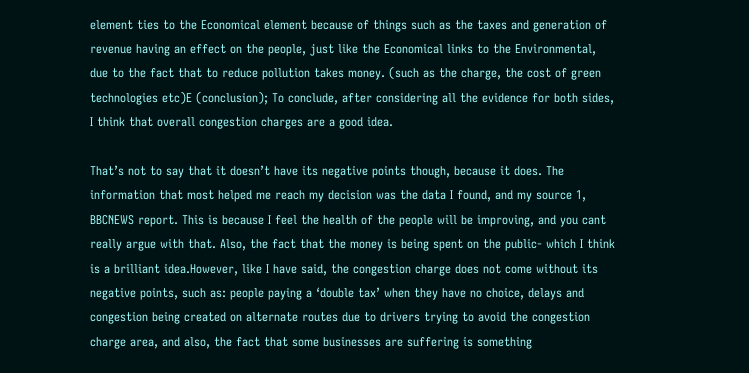element ties to the Economical element because of things such as the taxes and generation of revenue having an effect on the people, just like the Economical links to the Environmental, due to the fact that to reduce pollution takes money. (such as the charge, the cost of green technologies etc)E (conclusion); To conclude, after considering all the evidence for both sides, I think that overall congestion charges are a good idea.

That’s not to say that it doesn’t have its negative points though, because it does. The information that most helped me reach my decision was the data I found, and my source 1, BBCNEWS report. This is because I feel the health of the people will be improving, and you cant really argue with that. Also, the fact that the money is being spent on the public- which I think is a brilliant idea.However, like I have said, the congestion charge does not come without its negative points, such as: people paying a ‘double tax’ when they have no choice, delays and congestion being created on alternate routes due to drivers trying to avoid the congestion charge area, and also, the fact that some businesses are suffering is something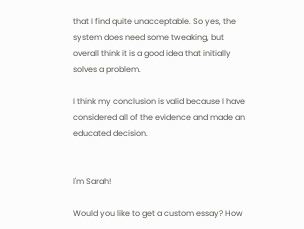that I find quite unacceptable. So yes, the system does need some tweaking, but overall think it is a good idea that initially solves a problem.

I think my conclusion is valid because I have considered all of the evidence and made an educated decision.


I'm Sarah!

Would you like to get a custom essay? How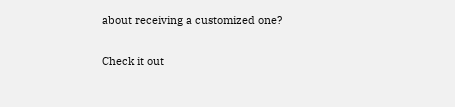about receiving a customized one?

Check it out